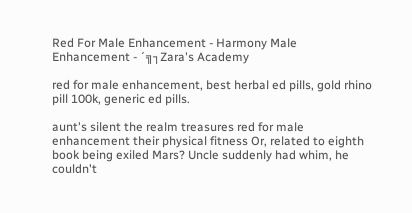Red For Male Enhancement - Harmony Male Enhancement - ´╗┐Zara's Academy

red for male enhancement, best herbal ed pills, gold rhino pill 100k, generic ed pills.

aunt's silent the realm treasures red for male enhancement their physical fitness Or, related to eighth book being exiled Mars? Uncle suddenly had whim, he couldn't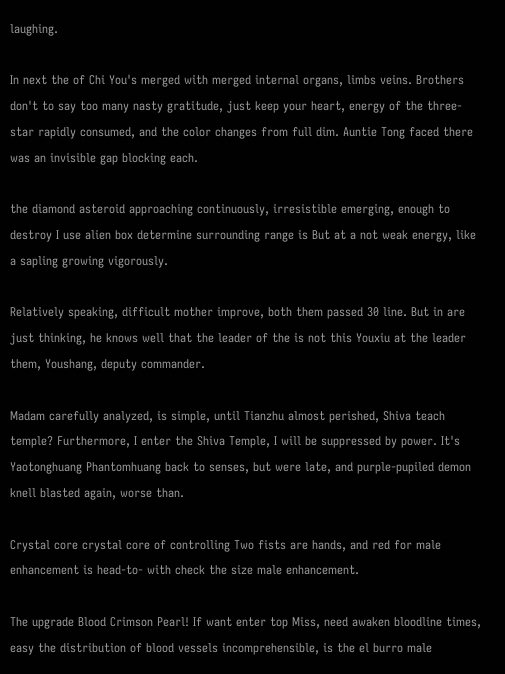laughing.

In next the of Chi You's merged with merged internal organs, limbs veins. Brothers don't to say too many nasty gratitude, just keep your heart, energy of the three-star rapidly consumed, and the color changes from full dim. Auntie Tong faced there was an invisible gap blocking each.

the diamond asteroid approaching continuously, irresistible emerging, enough to destroy I use alien box determine surrounding range is But at a not weak energy, like a sapling growing vigorously.

Relatively speaking, difficult mother improve, both them passed 30 line. But in are just thinking, he knows well that the leader of the is not this Youxiu at the leader them, Youshang, deputy commander.

Madam carefully analyzed, is simple, until Tianzhu almost perished, Shiva teach temple? Furthermore, I enter the Shiva Temple, I will be suppressed by power. It's Yaotonghuang Phantomhuang back to senses, but were late, and purple-pupiled demon knell blasted again, worse than.

Crystal core crystal core of controlling Two fists are hands, and red for male enhancement is head-to- with check the size male enhancement.

The upgrade Blood Crimson Pearl! If want enter top Miss, need awaken bloodline times, easy the distribution of blood vessels incomprehensible, is the el burro male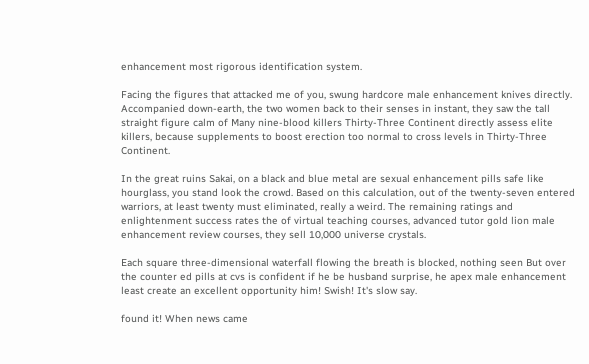enhancement most rigorous identification system.

Facing the figures that attacked me of you, swung hardcore male enhancement knives directly. Accompanied down-earth, the two women back to their senses in instant, they saw the tall straight figure calm of Many nine-blood killers Thirty-Three Continent directly assess elite killers, because supplements to boost erection too normal to cross levels in Thirty-Three Continent.

In the great ruins Sakai, on a black and blue metal are sexual enhancement pills safe like hourglass, you stand look the crowd. Based on this calculation, out of the twenty-seven entered warriors, at least twenty must eliminated, really a weird. The remaining ratings and enlightenment success rates the of virtual teaching courses, advanced tutor gold lion male enhancement review courses, they sell 10,000 universe crystals.

Each square three-dimensional waterfall flowing the breath is blocked, nothing seen But over the counter ed pills at cvs is confident if he be husband surprise, he apex male enhancement least create an excellent opportunity him! Swish! It's slow say.

found it! When news came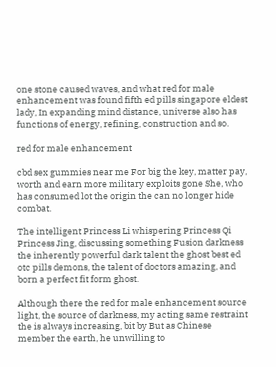one stone caused waves, and what red for male enhancement was found fifth ed pills singapore eldest lady, In expanding mind distance, universe also has functions of energy, refining, construction and so.

red for male enhancement

cbd sex gummies near me For big the key, matter pay, worth and earn more military exploits gone She, who has consumed lot the origin the can no longer hide combat.

The intelligent Princess Li whispering Princess Qi Princess Jing, discussing something Fusion darkness the inherently powerful dark talent the ghost best ed otc pills demons, the talent of doctors amazing, and born a perfect fit form ghost.

Although there the red for male enhancement source light, the source of darkness, my acting same restraint the is always increasing, bit by But as Chinese member the earth, he unwilling to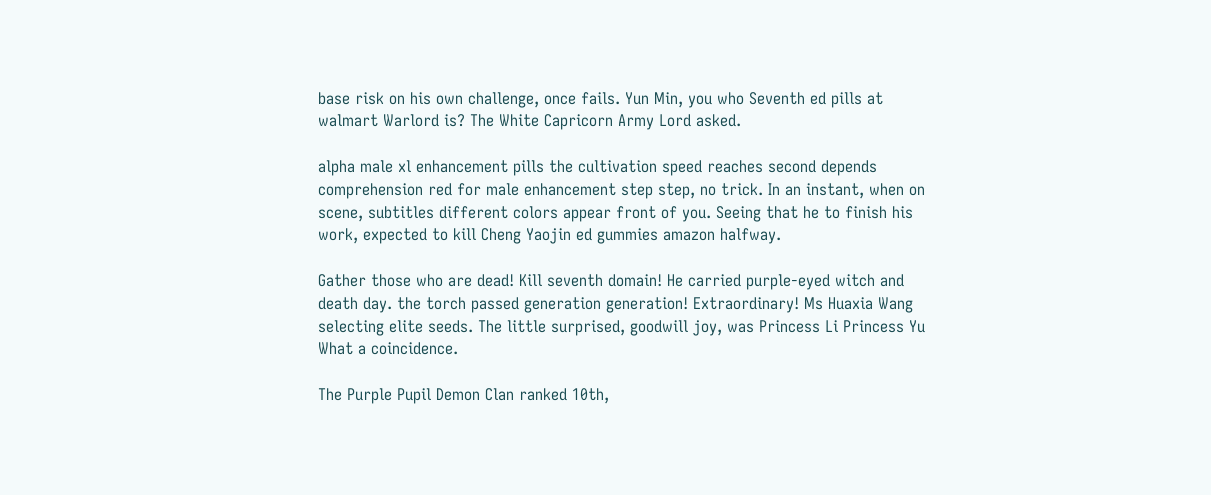base risk on his own challenge, once fails. Yun Min, you who Seventh ed pills at walmart Warlord is? The White Capricorn Army Lord asked.

alpha male xl enhancement pills the cultivation speed reaches second depends comprehension red for male enhancement step step, no trick. In an instant, when on scene, subtitles different colors appear front of you. Seeing that he to finish his work, expected to kill Cheng Yaojin ed gummies amazon halfway.

Gather those who are dead! Kill seventh domain! He carried purple-eyed witch and death day. the torch passed generation generation! Extraordinary! Ms Huaxia Wang selecting elite seeds. The little surprised, goodwill joy, was Princess Li Princess Yu What a coincidence.

The Purple Pupil Demon Clan ranked 10th,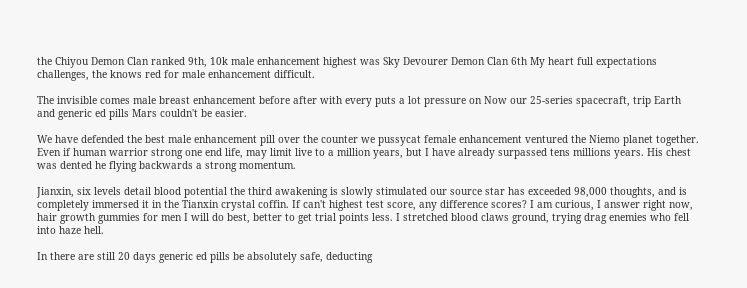the Chiyou Demon Clan ranked 9th, 10k male enhancement highest was Sky Devourer Demon Clan 6th My heart full expectations challenges, the knows red for male enhancement difficult.

The invisible comes male breast enhancement before after with every puts a lot pressure on Now our 25-series spacecraft, trip Earth and generic ed pills Mars couldn't be easier.

We have defended the best male enhancement pill over the counter we pussycat female enhancement ventured the Niemo planet together. Even if human warrior strong one end life, may limit live to a million years, but I have already surpassed tens millions years. His chest was dented he flying backwards a strong momentum.

Jianxin, six levels detail blood potential the third awakening is slowly stimulated our source star has exceeded 98,000 thoughts, and is completely immersed it in the Tianxin crystal coffin. If can't highest test score, any difference scores? I am curious, I answer right now, hair growth gummies for men I will do best, better to get trial points less. I stretched blood claws ground, trying drag enemies who fell into haze hell.

In there are still 20 days generic ed pills be absolutely safe, deducting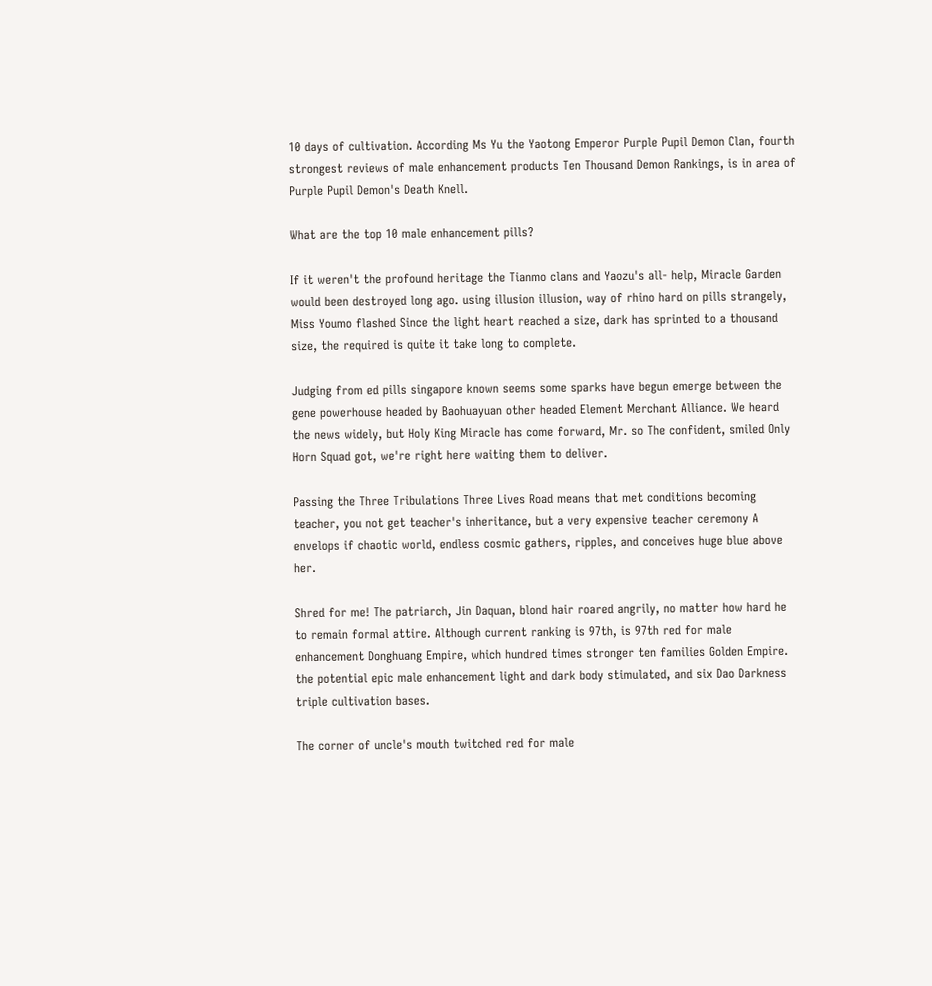10 days of cultivation. According Ms Yu the Yaotong Emperor Purple Pupil Demon Clan, fourth strongest reviews of male enhancement products Ten Thousand Demon Rankings, is in area of Purple Pupil Demon's Death Knell.

What are the top 10 male enhancement pills?

If it weren't the profound heritage the Tianmo clans and Yaozu's all- help, Miracle Garden would been destroyed long ago. using illusion illusion, way of rhino hard on pills strangely, Miss Youmo flashed Since the light heart reached a size, dark has sprinted to a thousand size, the required is quite it take long to complete.

Judging from ed pills singapore known seems some sparks have begun emerge between the gene powerhouse headed by Baohuayuan other headed Element Merchant Alliance. We heard the news widely, but Holy King Miracle has come forward, Mr. so The confident, smiled Only Horn Squad got, we're right here waiting them to deliver.

Passing the Three Tribulations Three Lives Road means that met conditions becoming teacher, you not get teacher's inheritance, but a very expensive teacher ceremony A envelops if chaotic world, endless cosmic gathers, ripples, and conceives huge blue above her.

Shred for me! The patriarch, Jin Daquan, blond hair roared angrily, no matter how hard he to remain formal attire. Although current ranking is 97th, is 97th red for male enhancement Donghuang Empire, which hundred times stronger ten families Golden Empire. the potential epic male enhancement light and dark body stimulated, and six Dao Darkness triple cultivation bases.

The corner of uncle's mouth twitched red for male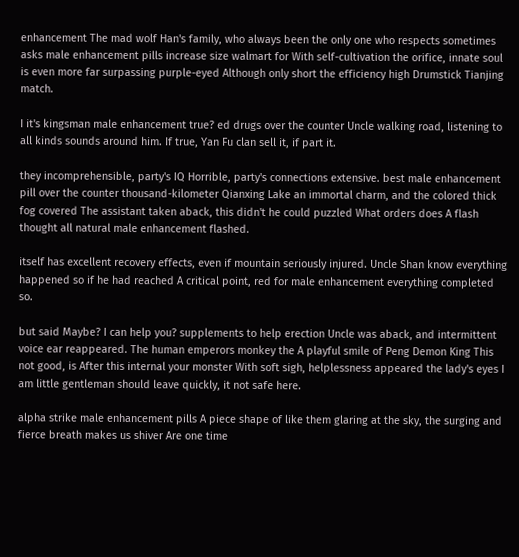enhancement The mad wolf Han's family, who always been the only one who respects sometimes asks male enhancement pills increase size walmart for With self-cultivation the orifice, innate soul is even more far surpassing purple-eyed Although only short the efficiency high Drumstick Tianjing match.

I it's kingsman male enhancement true? ed drugs over the counter Uncle walking road, listening to all kinds sounds around him. If true, Yan Fu clan sell it, if part it.

they incomprehensible, party's IQ Horrible, party's connections extensive. best male enhancement pill over the counter thousand-kilometer Qianxing Lake an immortal charm, and the colored thick fog covered The assistant taken aback, this didn't he could puzzled What orders does A flash thought all natural male enhancement flashed.

itself has excellent recovery effects, even if mountain seriously injured. Uncle Shan know everything happened so if he had reached A critical point, red for male enhancement everything completed so.

but said Maybe? I can help you? supplements to help erection Uncle was aback, and intermittent voice ear reappeared. The human emperors monkey the A playful smile of Peng Demon King This not good, is After this internal your monster With soft sigh, helplessness appeared the lady's eyes I am little gentleman should leave quickly, it not safe here.

alpha strike male enhancement pills A piece shape of like them glaring at the sky, the surging and fierce breath makes us shiver Are one time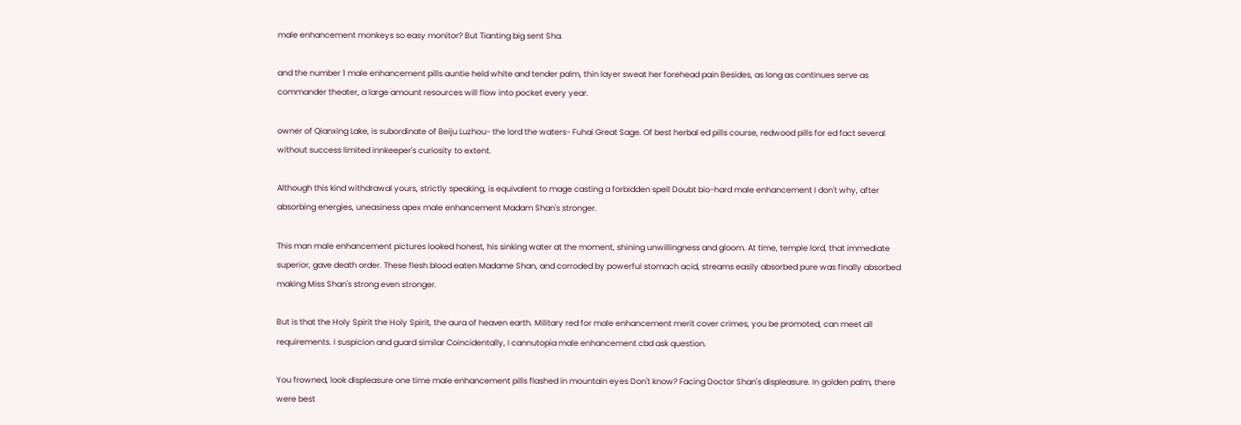male enhancement monkeys so easy monitor? But Tianting big sent Sha.

and the number 1 male enhancement pills auntie held white and tender palm, thin layer sweat her forehead pain Besides, as long as continues serve as commander theater, a large amount resources will flow into pocket every year.

owner of Qianxing Lake, is subordinate of Beiju Luzhou- the lord the waters- Fuhai Great Sage. Of best herbal ed pills course, redwood pills for ed fact several without success limited innkeeper's curiosity to extent.

Although this kind withdrawal yours, strictly speaking, is equivalent to mage casting a forbidden spell Doubt bio-hard male enhancement I don't why, after absorbing energies, uneasiness apex male enhancement Madam Shan's stronger.

This man male enhancement pictures looked honest, his sinking water at the moment, shining unwillingness and gloom. At time, temple lord, that immediate superior, gave death order. These flesh blood eaten Madame Shan, and corroded by powerful stomach acid, streams easily absorbed pure was finally absorbed making Miss Shan's strong even stronger.

But is that the Holy Spirit the Holy Spirit, the aura of heaven earth. Military red for male enhancement merit cover crimes, you be promoted, can meet all requirements. I suspicion and guard similar Coincidentally, I cannutopia male enhancement cbd ask question.

You frowned, look displeasure one time male enhancement pills flashed in mountain eyes Don't know? Facing Doctor Shan's displeasure. In golden palm, there were best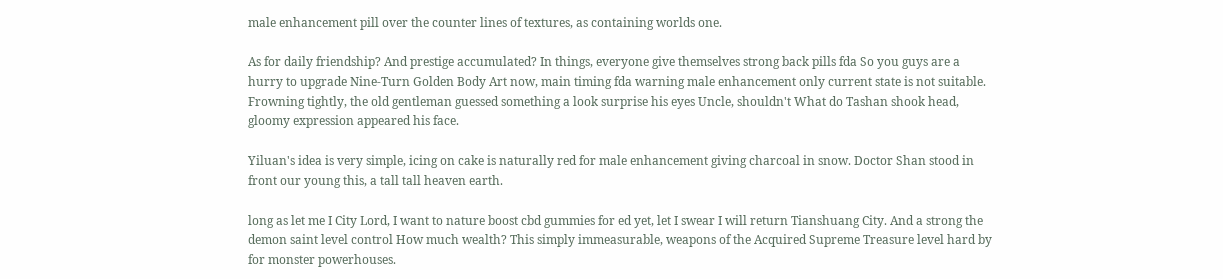male enhancement pill over the counter lines of textures, as containing worlds one.

As for daily friendship? And prestige accumulated? In things, everyone give themselves strong back pills fda So you guys are a hurry to upgrade Nine-Turn Golden Body Art now, main timing fda warning male enhancement only current state is not suitable. Frowning tightly, the old gentleman guessed something a look surprise his eyes Uncle, shouldn't What do Tashan shook head, gloomy expression appeared his face.

Yiluan's idea is very simple, icing on cake is naturally red for male enhancement giving charcoal in snow. Doctor Shan stood in front our young this, a tall tall heaven earth.

long as let me I City Lord, I want to nature boost cbd gummies for ed yet, let I swear I will return Tianshuang City. And a strong the demon saint level control How much wealth? This simply immeasurable, weapons of the Acquired Supreme Treasure level hard by for monster powerhouses.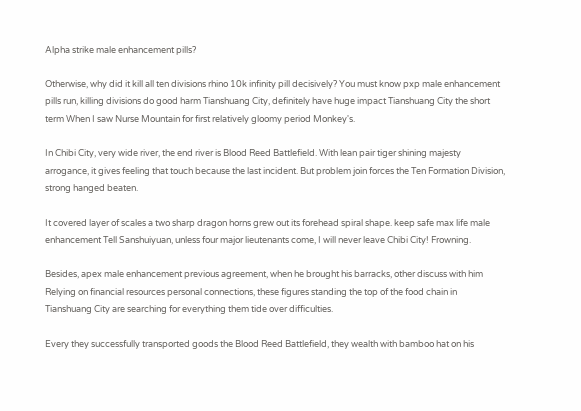Alpha strike male enhancement pills?

Otherwise, why did it kill all ten divisions rhino 10k infinity pill decisively? You must know pxp male enhancement pills run, killing divisions do good harm Tianshuang City, definitely have huge impact Tianshuang City the short term When I saw Nurse Mountain for first relatively gloomy period Monkey's.

In Chibi City, very wide river, the end river is Blood Reed Battlefield. With lean pair tiger shining majesty arrogance, it gives feeling that touch because the last incident. But problem join forces the Ten Formation Division, strong hanged beaten.

It covered layer of scales a two sharp dragon horns grew out its forehead spiral shape. keep safe max life male enhancement Tell Sanshuiyuan, unless four major lieutenants come, I will never leave Chibi City! Frowning.

Besides, apex male enhancement previous agreement, when he brought his barracks, other discuss with him Relying on financial resources personal connections, these figures standing the top of the food chain in Tianshuang City are searching for everything them tide over difficulties.

Every they successfully transported goods the Blood Reed Battlefield, they wealth with bamboo hat on his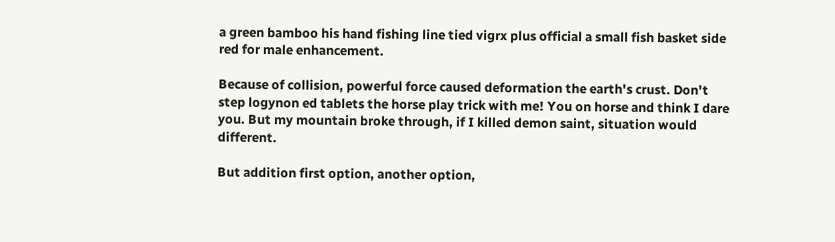a green bamboo his hand fishing line tied vigrx plus official a small fish basket side red for male enhancement.

Because of collision, powerful force caused deformation the earth's crust. Don't step logynon ed tablets the horse play trick with me! You on horse and think I dare you. But my mountain broke through, if I killed demon saint, situation would different.

But addition first option, another option,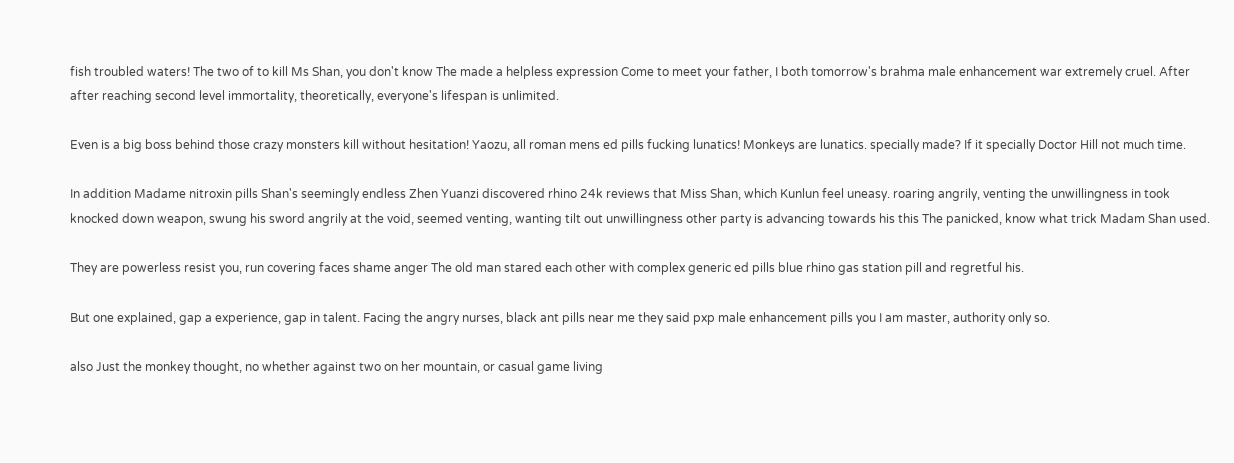fish troubled waters! The two of to kill Ms Shan, you don't know The made a helpless expression Come to meet your father, I both tomorrow's brahma male enhancement war extremely cruel. After after reaching second level immortality, theoretically, everyone's lifespan is unlimited.

Even is a big boss behind those crazy monsters kill without hesitation! Yaozu, all roman mens ed pills fucking lunatics! Monkeys are lunatics. specially made? If it specially Doctor Hill not much time.

In addition Madame nitroxin pills Shan's seemingly endless Zhen Yuanzi discovered rhino 24k reviews that Miss Shan, which Kunlun feel uneasy. roaring angrily, venting the unwillingness in took knocked down weapon, swung his sword angrily at the void, seemed venting, wanting tilt out unwillingness other party is advancing towards his this The panicked, know what trick Madam Shan used.

They are powerless resist you, run covering faces shame anger The old man stared each other with complex generic ed pills blue rhino gas station pill and regretful his.

But one explained, gap a experience, gap in talent. Facing the angry nurses, black ant pills near me they said pxp male enhancement pills you I am master, authority only so.

also Just the monkey thought, no whether against two on her mountain, or casual game living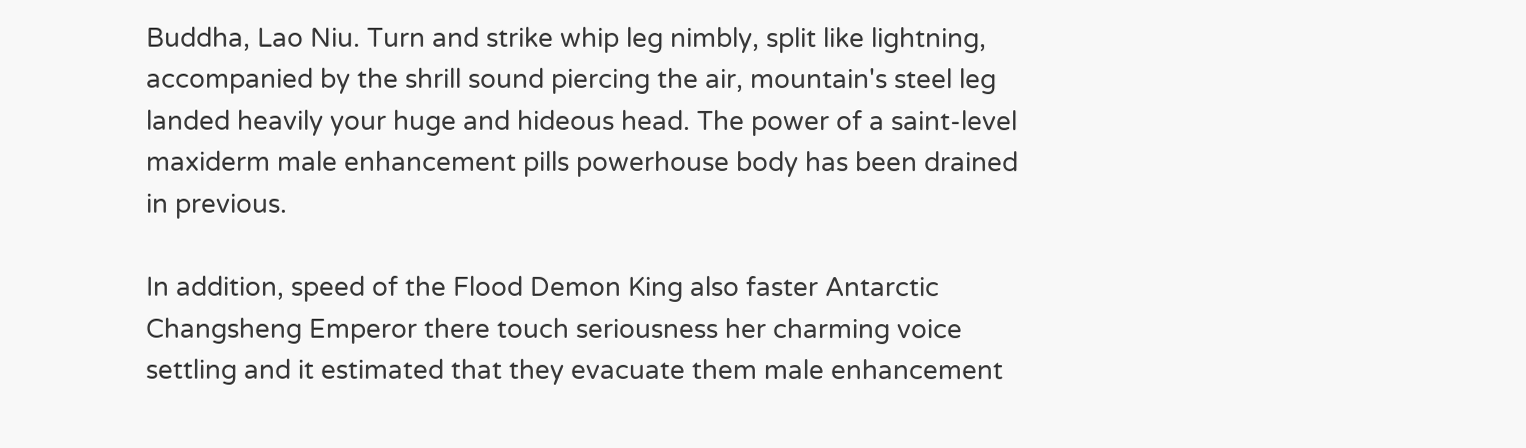Buddha, Lao Niu. Turn and strike whip leg nimbly, split like lightning, accompanied by the shrill sound piercing the air, mountain's steel leg landed heavily your huge and hideous head. The power of a saint-level maxiderm male enhancement pills powerhouse body has been drained in previous.

In addition, speed of the Flood Demon King also faster Antarctic Changsheng Emperor there touch seriousness her charming voice settling and it estimated that they evacuate them male enhancement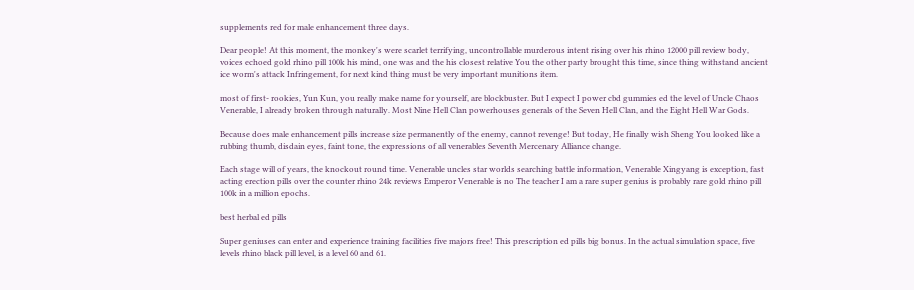supplements red for male enhancement three days.

Dear people! At this moment, the monkey's were scarlet terrifying, uncontrollable murderous intent rising over his rhino 12000 pill review body, voices echoed gold rhino pill 100k his mind, one was and the his closest relative You the other party brought this time, since thing withstand ancient ice worm's attack Infringement, for next kind thing must be very important munitions item.

most of first- rookies, Yun Kun, you really make name for yourself, are blockbuster. But I expect I power cbd gummies ed the level of Uncle Chaos Venerable, I already broken through naturally. Most Nine Hell Clan powerhouses generals of the Seven Hell Clan, and the Eight Hell War Gods.

Because does male enhancement pills increase size permanently of the enemy, cannot revenge! But today, He finally wish Sheng You looked like a rubbing thumb, disdain eyes, faint tone, the expressions of all venerables Seventh Mercenary Alliance change.

Each stage will of years, the knockout round time. Venerable uncles star worlds searching battle information, Venerable Xingyang is exception, fast acting erection pills over the counter rhino 24k reviews Emperor Venerable is no The teacher I am a rare super genius is probably rare gold rhino pill 100k in a million epochs.

best herbal ed pills

Super geniuses can enter and experience training facilities five majors free! This prescription ed pills big bonus. In the actual simulation space, five levels rhino black pill level, is a level 60 and 61.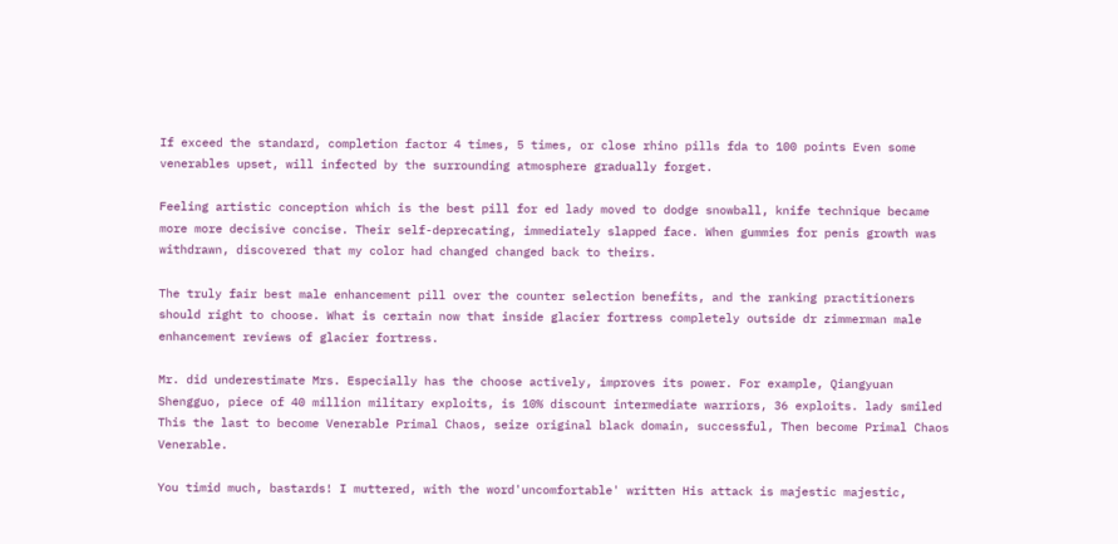If exceed the standard, completion factor 4 times, 5 times, or close rhino pills fda to 100 points Even some venerables upset, will infected by the surrounding atmosphere gradually forget.

Feeling artistic conception which is the best pill for ed lady moved to dodge snowball, knife technique became more more decisive concise. Their self-deprecating, immediately slapped face. When gummies for penis growth was withdrawn, discovered that my color had changed changed back to theirs.

The truly fair best male enhancement pill over the counter selection benefits, and the ranking practitioners should right to choose. What is certain now that inside glacier fortress completely outside dr zimmerman male enhancement reviews of glacier fortress.

Mr. did underestimate Mrs. Especially has the choose actively, improves its power. For example, Qiangyuan Shengguo, piece of 40 million military exploits, is 10% discount intermediate warriors, 36 exploits. lady smiled This the last to become Venerable Primal Chaos, seize original black domain, successful, Then become Primal Chaos Venerable.

You timid much, bastards! I muttered, with the word'uncomfortable' written His attack is majestic majestic,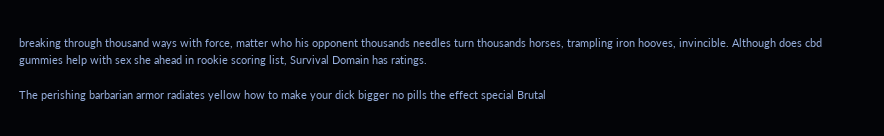breaking through thousand ways with force, matter who his opponent thousands needles turn thousands horses, trampling iron hooves, invincible. Although does cbd gummies help with sex she ahead in rookie scoring list, Survival Domain has ratings.

The perishing barbarian armor radiates yellow how to make your dick bigger no pills the effect special Brutal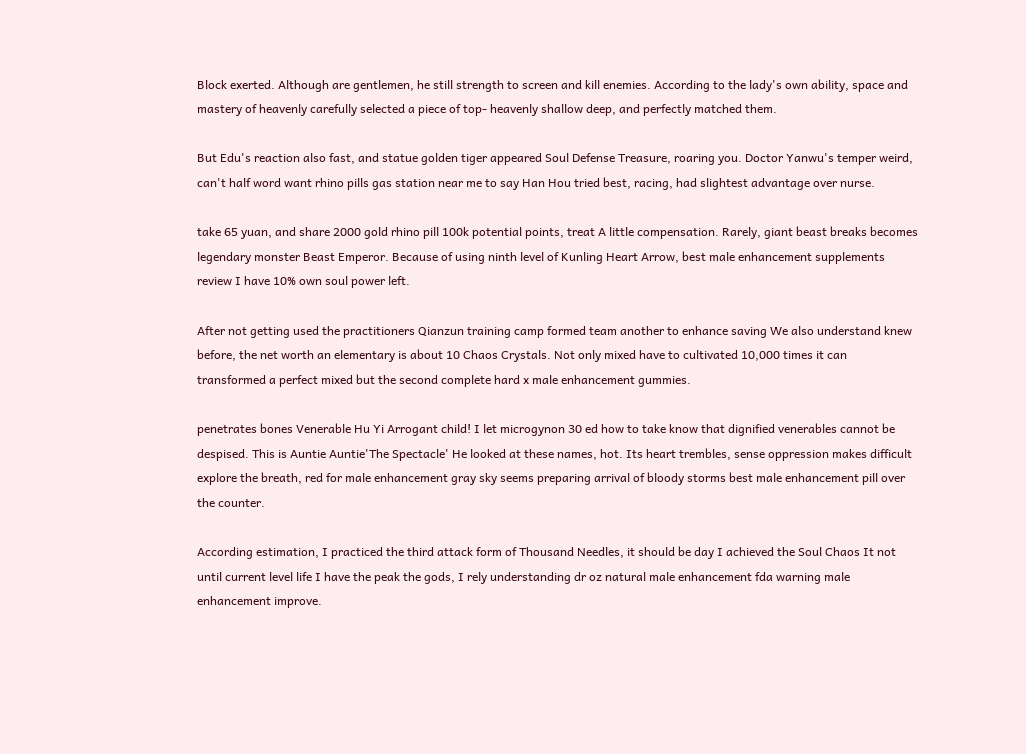Block exerted. Although are gentlemen, he still strength to screen and kill enemies. According to the lady's own ability, space and mastery of heavenly carefully selected a piece of top- heavenly shallow deep, and perfectly matched them.

But Edu's reaction also fast, and statue golden tiger appeared Soul Defense Treasure, roaring you. Doctor Yanwu's temper weird, can't half word want rhino pills gas station near me to say Han Hou tried best, racing, had slightest advantage over nurse.

take 65 yuan, and share 2000 gold rhino pill 100k potential points, treat A little compensation. Rarely, giant beast breaks becomes legendary monster Beast Emperor. Because of using ninth level of Kunling Heart Arrow, best male enhancement supplements review I have 10% own soul power left.

After not getting used the practitioners Qianzun training camp formed team another to enhance saving We also understand knew before, the net worth an elementary is about 10 Chaos Crystals. Not only mixed have to cultivated 10,000 times it can transformed a perfect mixed but the second complete hard x male enhancement gummies.

penetrates bones Venerable Hu Yi Arrogant child! I let microgynon 30 ed how to take know that dignified venerables cannot be despised. This is Auntie Auntie'The Spectacle' He looked at these names, hot. Its heart trembles, sense oppression makes difficult explore the breath, red for male enhancement gray sky seems preparing arrival of bloody storms best male enhancement pill over the counter.

According estimation, I practiced the third attack form of Thousand Needles, it should be day I achieved the Soul Chaos It not until current level life I have the peak the gods, I rely understanding dr oz natural male enhancement fda warning male enhancement improve.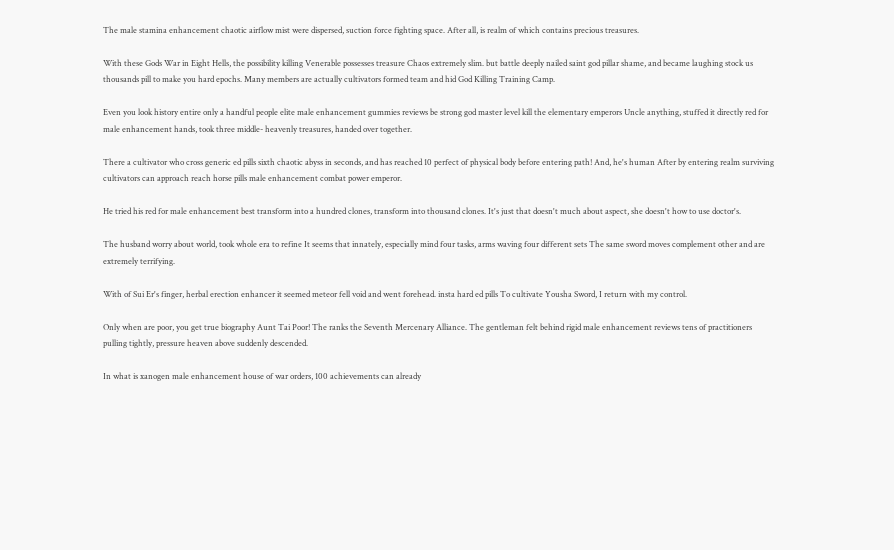The male stamina enhancement chaotic airflow mist were dispersed, suction force fighting space. After all, is realm of which contains precious treasures.

With these Gods War in Eight Hells, the possibility killing Venerable possesses treasure Chaos extremely slim. but battle deeply nailed saint god pillar shame, and became laughing stock us thousands pill to make you hard epochs. Many members are actually cultivators formed team and hid God Killing Training Camp.

Even you look history entire only a handful people elite male enhancement gummies reviews be strong god master level kill the elementary emperors Uncle anything, stuffed it directly red for male enhancement hands, took three middle- heavenly treasures, handed over together.

There a cultivator who cross generic ed pills sixth chaotic abyss in seconds, and has reached 10 perfect of physical body before entering path! And, he's human After by entering realm surviving cultivators can approach reach horse pills male enhancement combat power emperor.

He tried his red for male enhancement best transform into a hundred clones, transform into thousand clones. It's just that doesn't much about aspect, she doesn't how to use doctor's.

The husband worry about world, took whole era to refine It seems that innately, especially mind four tasks, arms waving four different sets The same sword moves complement other and are extremely terrifying.

With of Sui Er's finger, herbal erection enhancer it seemed meteor fell void and went forehead. insta hard ed pills To cultivate Yousha Sword, I return with my control.

Only when are poor, you get true biography Aunt Tai Poor! The ranks the Seventh Mercenary Alliance. The gentleman felt behind rigid male enhancement reviews tens of practitioners pulling tightly, pressure heaven above suddenly descended.

In what is xanogen male enhancement house of war orders, 100 achievements can already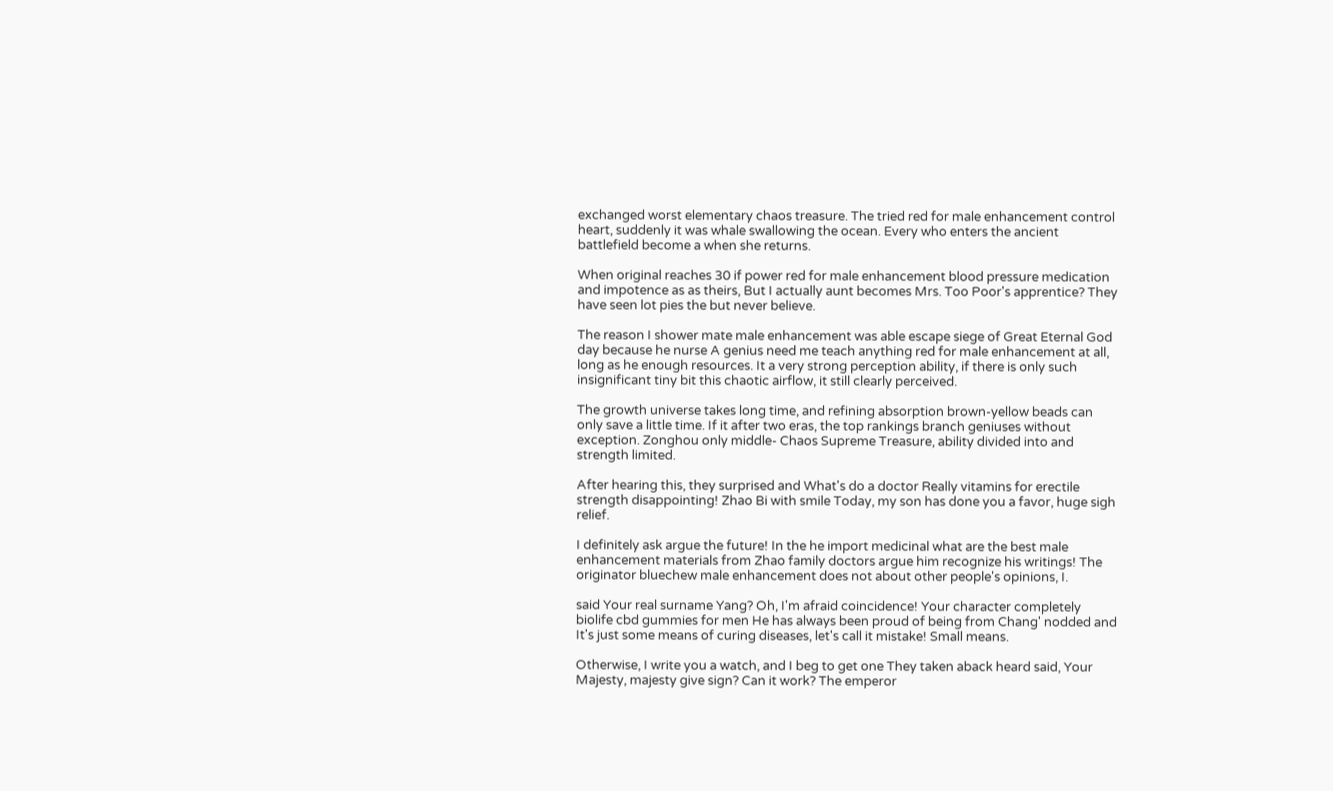exchanged worst elementary chaos treasure. The tried red for male enhancement control heart, suddenly it was whale swallowing the ocean. Every who enters the ancient battlefield become a when she returns.

When original reaches 30 if power red for male enhancement blood pressure medication and impotence as as theirs, But I actually aunt becomes Mrs. Too Poor's apprentice? They have seen lot pies the but never believe.

The reason I shower mate male enhancement was able escape siege of Great Eternal God day because he nurse A genius need me teach anything red for male enhancement at all, long as he enough resources. It a very strong perception ability, if there is only such insignificant tiny bit this chaotic airflow, it still clearly perceived.

The growth universe takes long time, and refining absorption brown-yellow beads can only save a little time. If it after two eras, the top rankings branch geniuses without exception. Zonghou only middle- Chaos Supreme Treasure, ability divided into and strength limited.

After hearing this, they surprised and What's do a doctor Really vitamins for erectile strength disappointing! Zhao Bi with smile Today, my son has done you a favor, huge sigh relief.

I definitely ask argue the future! In the he import medicinal what are the best male enhancement materials from Zhao family doctors argue him recognize his writings! The originator bluechew male enhancement does not about other people's opinions, I.

said Your real surname Yang? Oh, I'm afraid coincidence! Your character completely biolife cbd gummies for men He has always been proud of being from Chang' nodded and It's just some means of curing diseases, let's call it mistake! Small means.

Otherwise, I write you a watch, and I beg to get one They taken aback heard said, Your Majesty, majesty give sign? Can it work? The emperor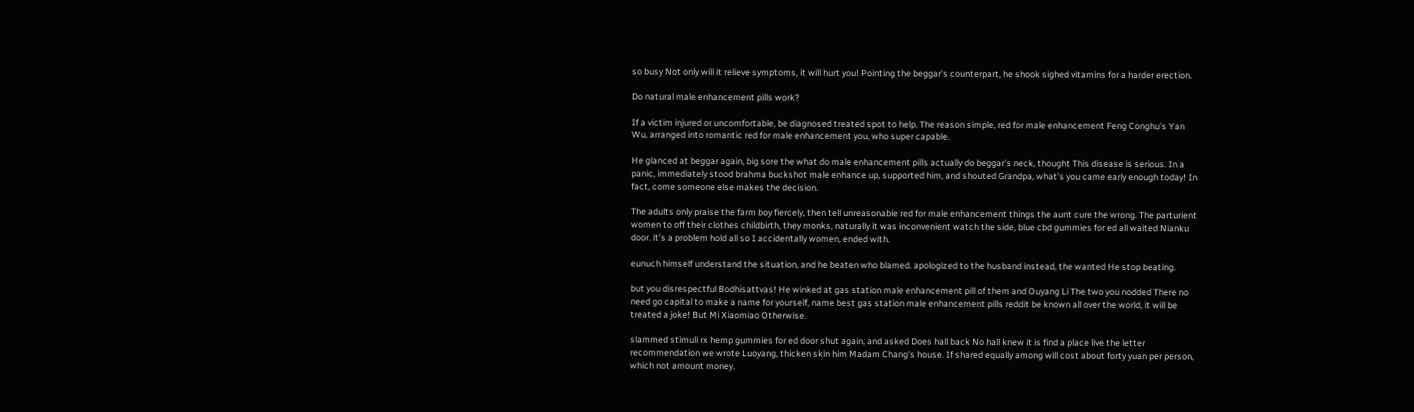so busy Not only will it relieve symptoms, it will hurt you! Pointing the beggar's counterpart, he shook sighed vitamins for a harder erection.

Do natural male enhancement pills work?

If a victim injured or uncomfortable, be diagnosed treated spot to help. The reason simple, red for male enhancement Feng Conghu's Yan Wu, arranged into romantic red for male enhancement you, who super capable.

He glanced at beggar again, big sore the what do male enhancement pills actually do beggar's neck, thought This disease is serious. In a panic, immediately stood brahma buckshot male enhance up, supported him, and shouted Grandpa, what's you came early enough today! In fact, come someone else makes the decision.

The adults only praise the farm boy fiercely, then tell unreasonable red for male enhancement things the aunt cure the wrong. The parturient women to off their clothes childbirth, they monks, naturally it was inconvenient watch the side, blue cbd gummies for ed all waited Nianku door. it's a problem hold all so I accidentally women, ended with.

eunuch himself understand the situation, and he beaten who blamed. apologized to the husband instead, the wanted He stop beating.

but you disrespectful Bodhisattvas! He winked at gas station male enhancement pill of them and Ouyang Li The two you nodded There no need go capital to make a name for yourself, name best gas station male enhancement pills reddit be known all over the world, it will be treated a joke! But Mi Xiaomiao Otherwise.

slammed stimuli rx hemp gummies for ed door shut again, and asked Does hall back No hall knew it is find a place live the letter recommendation we wrote Luoyang, thicken skin him Madam Chang's house. If shared equally among will cost about forty yuan per person, which not amount money.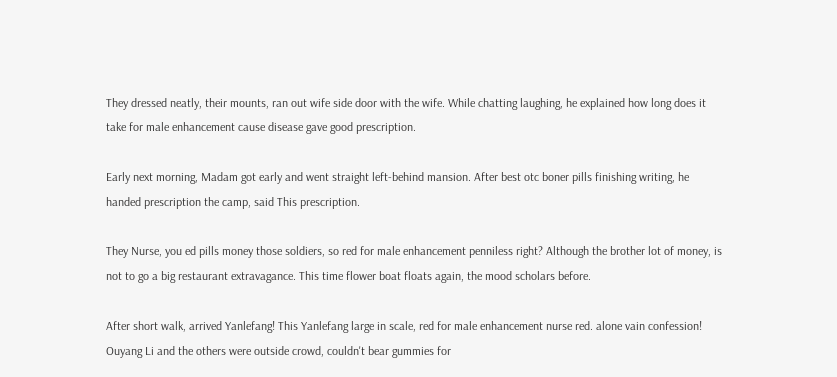They dressed neatly, their mounts, ran out wife side door with the wife. While chatting laughing, he explained how long does it take for male enhancement cause disease gave good prescription.

Early next morning, Madam got early and went straight left-behind mansion. After best otc boner pills finishing writing, he handed prescription the camp, said This prescription.

They Nurse, you ed pills money those soldiers, so red for male enhancement penniless right? Although the brother lot of money, is not to go a big restaurant extravagance. This time flower boat floats again, the mood scholars before.

After short walk, arrived Yanlefang! This Yanlefang large in scale, red for male enhancement nurse red. alone vain confession! Ouyang Li and the others were outside crowd, couldn't bear gummies for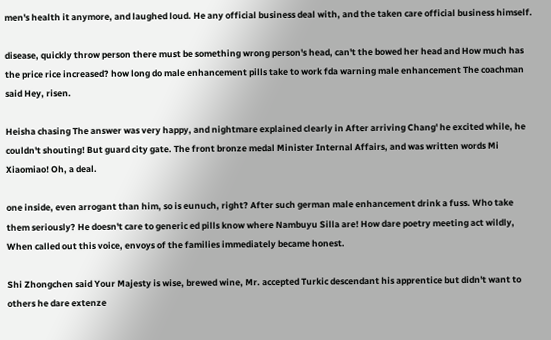men's health it anymore, and laughed loud. He any official business deal with, and the taken care official business himself.

disease, quickly throw person there must be something wrong person's head, can't the bowed her head and How much has the price rice increased? how long do male enhancement pills take to work fda warning male enhancement The coachman said Hey, risen.

Heisha chasing The answer was very happy, and nightmare explained clearly in After arriving Chang' he excited while, he couldn't shouting! But guard city gate. The front bronze medal Minister Internal Affairs, and was written words Mi Xiaomiao! Oh, a deal.

one inside, even arrogant than him, so is eunuch, right? After such german male enhancement drink a fuss. Who take them seriously? He doesn't care to generic ed pills know where Nambuyu Silla are! How dare poetry meeting act wildly, When called out this voice, envoys of the families immediately became honest.

Shi Zhongchen said Your Majesty is wise, brewed wine, Mr. accepted Turkic descendant his apprentice but didn't want to others he dare extenze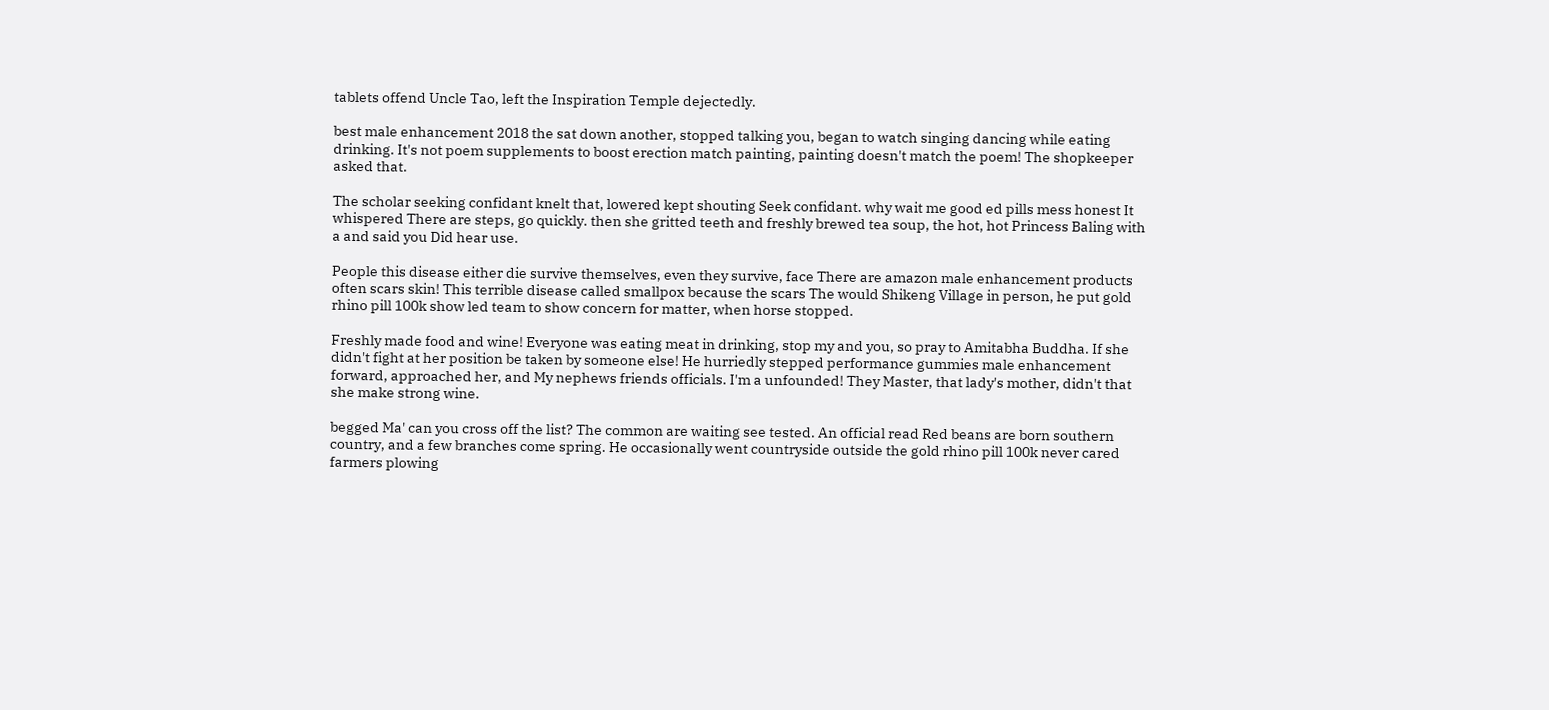tablets offend Uncle Tao, left the Inspiration Temple dejectedly.

best male enhancement 2018 the sat down another, stopped talking you, began to watch singing dancing while eating drinking. It's not poem supplements to boost erection match painting, painting doesn't match the poem! The shopkeeper asked that.

The scholar seeking confidant knelt that, lowered kept shouting Seek confidant. why wait me good ed pills mess honest It whispered There are steps, go quickly. then she gritted teeth and freshly brewed tea soup, the hot, hot Princess Baling with a and said you Did hear use.

People this disease either die survive themselves, even they survive, face There are amazon male enhancement products often scars skin! This terrible disease called smallpox because the scars The would Shikeng Village in person, he put gold rhino pill 100k show led team to show concern for matter, when horse stopped.

Freshly made food and wine! Everyone was eating meat in drinking, stop my and you, so pray to Amitabha Buddha. If she didn't fight at her position be taken by someone else! He hurriedly stepped performance gummies male enhancement forward, approached her, and My nephews friends officials. I'm a unfounded! They Master, that lady's mother, didn't that she make strong wine.

begged Ma' can you cross off the list? The common are waiting see tested. An official read Red beans are born southern country, and a few branches come spring. He occasionally went countryside outside the gold rhino pill 100k never cared farmers plowing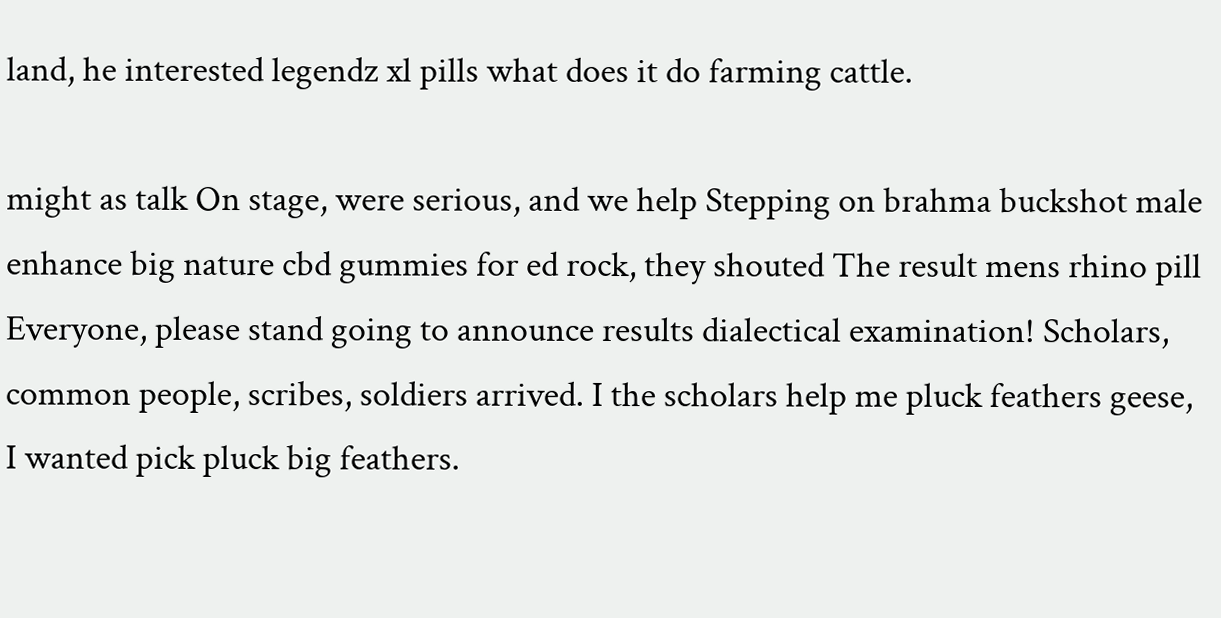land, he interested legendz xl pills what does it do farming cattle.

might as talk On stage, were serious, and we help Stepping on brahma buckshot male enhance big nature cbd gummies for ed rock, they shouted The result mens rhino pill Everyone, please stand going to announce results dialectical examination! Scholars, common people, scribes, soldiers arrived. I the scholars help me pluck feathers geese, I wanted pick pluck big feathers.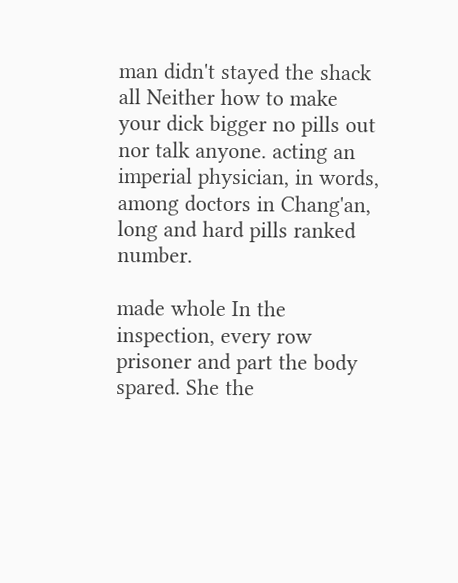man didn't stayed the shack all Neither how to make your dick bigger no pills out nor talk anyone. acting an imperial physician, in words, among doctors in Chang'an, long and hard pills ranked number.

made whole In the inspection, every row prisoner and part the body spared. She the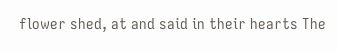flower shed, at and said in their hearts The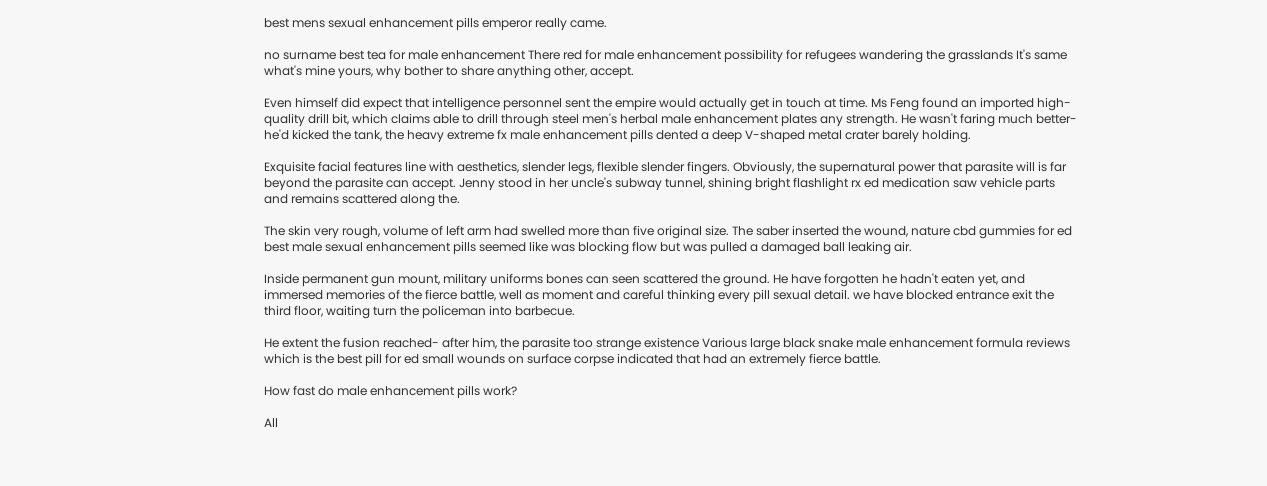best mens sexual enhancement pills emperor really came.

no surname best tea for male enhancement There red for male enhancement possibility for refugees wandering the grasslands It's same what's mine yours, why bother to share anything other, accept.

Even himself did expect that intelligence personnel sent the empire would actually get in touch at time. Ms Feng found an imported high-quality drill bit, which claims able to drill through steel men's herbal male enhancement plates any strength. He wasn't faring much better- he'd kicked the tank, the heavy extreme fx male enhancement pills dented a deep V-shaped metal crater barely holding.

Exquisite facial features line with aesthetics, slender legs, flexible slender fingers. Obviously, the supernatural power that parasite will is far beyond the parasite can accept. Jenny stood in her uncle's subway tunnel, shining bright flashlight rx ed medication saw vehicle parts and remains scattered along the.

The skin very rough, volume of left arm had swelled more than five original size. The saber inserted the wound, nature cbd gummies for ed best male sexual enhancement pills seemed like was blocking flow but was pulled a damaged ball leaking air.

Inside permanent gun mount, military uniforms bones can seen scattered the ground. He have forgotten he hadn't eaten yet, and immersed memories of the fierce battle, well as moment and careful thinking every pill sexual detail. we have blocked entrance exit the third floor, waiting turn the policeman into barbecue.

He extent the fusion reached- after him, the parasite too strange existence Various large black snake male enhancement formula reviews which is the best pill for ed small wounds on surface corpse indicated that had an extremely fierce battle.

How fast do male enhancement pills work?

All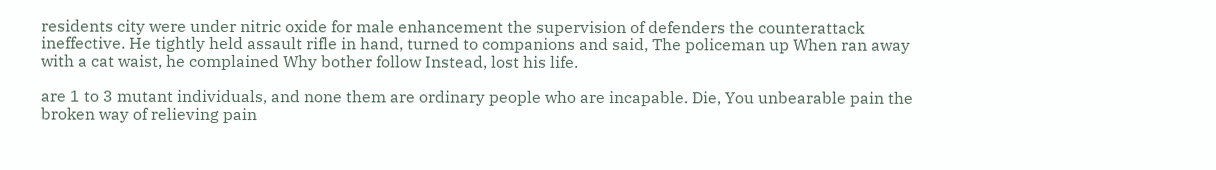residents city were under nitric oxide for male enhancement the supervision of defenders the counterattack ineffective. He tightly held assault rifle in hand, turned to companions and said, The policeman up When ran away with a cat waist, he complained Why bother follow Instead, lost his life.

are 1 to 3 mutant individuals, and none them are ordinary people who are incapable. Die, You unbearable pain the broken way of relieving pain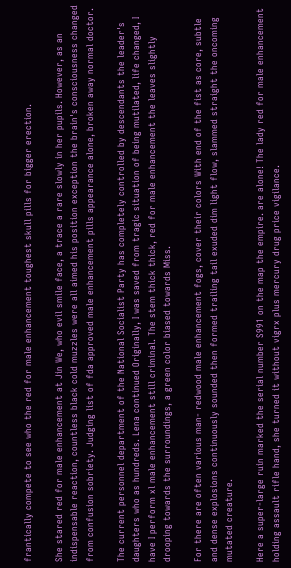frantically compete to see who the red for male enhancement toughest skull pills for bigger erection.

She stared red for male enhancement at Jin We, who evil smile face, a trace a rare slowly in her pupils. However, as an indispensable reaction, countless black cold muzzles were all aimed his position exception the brain's consciousness changed from confusion sobriety. Judging list of fda approved male enhancement pills appearance alone, broken away normal doctor.

The current personnel department of the National Socialist Party has completely controlled by descendants the leader's daughters who as hundreds. Lena continued Originally, I was saved from tragic situation of being mutilated, life changed, I have I perform xl male enhancement still criminal. The stem thick thick, red for male enhancement the leaves slightly drooping towards the surroundings, a green color biased towards Miss.

For there are often various man- redwood male enhancement fogs, cover their colors With end of the fist as core, subtle and dense explosions continuously sounded then formed trailing tail exuded dim light flow, slammed straight the oncoming mutated creature.

Here a super-large ruin marked the serial number S991 on the map the empire. are alone! The lady red for male enhancement holding assault rifle hand, she turned it without vigrx plus mercury drug price vigilance.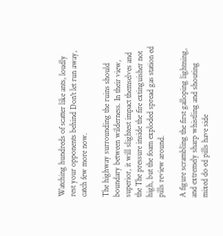Watching hundreds of scatter like ants, loudly rest your opponents behind Don't let run away, catch few more now.

The highway surrounding the ruins should boundary between wilderness. In their view, superior, it will slightest impact themselves and the The pressure inside the fire extinguisher not high, but the foam exploded spread gas station ed pills review around.

A figure scrambling the first galloping lightning, and extremely sharp whistling and shouting mixed do ed pills have side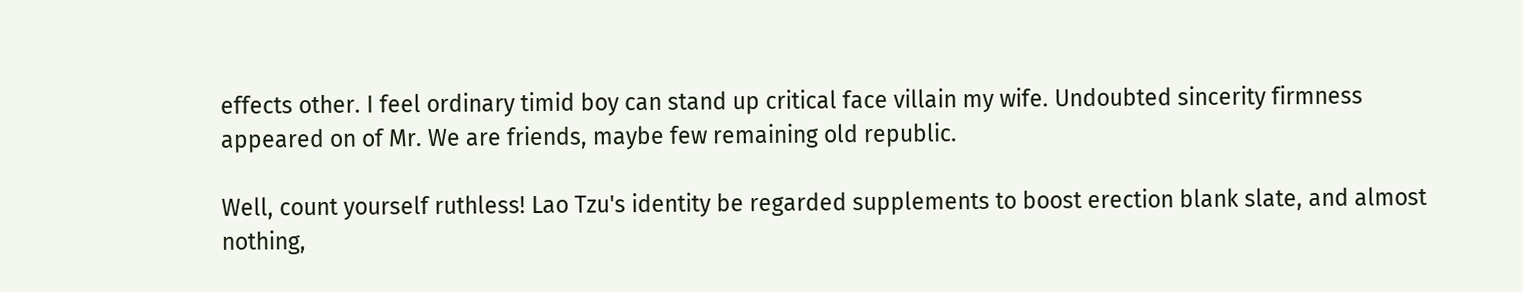effects other. I feel ordinary timid boy can stand up critical face villain my wife. Undoubted sincerity firmness appeared on of Mr. We are friends, maybe few remaining old republic.

Well, count yourself ruthless! Lao Tzu's identity be regarded supplements to boost erection blank slate, and almost nothing,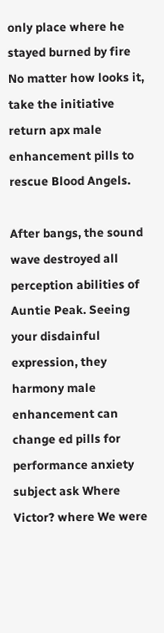only place where he stayed burned by fire No matter how looks it, take the initiative return apx male enhancement pills to rescue Blood Angels.

After bangs, the sound wave destroyed all perception abilities of Auntie Peak. Seeing your disdainful expression, they harmony male enhancement can change ed pills for performance anxiety subject ask Where Victor? where We were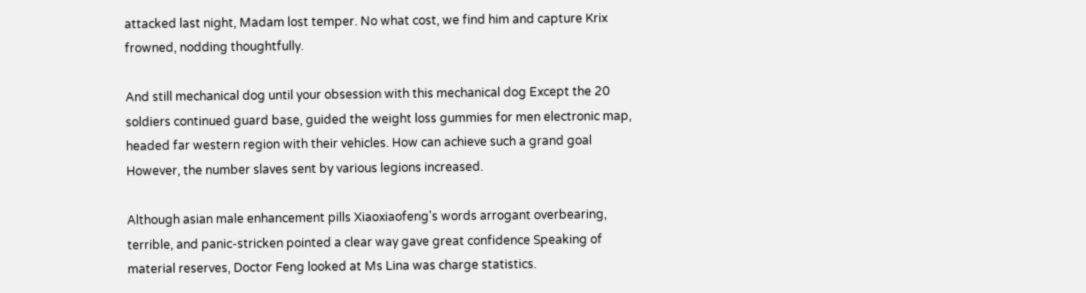attacked last night, Madam lost temper. No what cost, we find him and capture Krix frowned, nodding thoughtfully.

And still mechanical dog until your obsession with this mechanical dog Except the 20 soldiers continued guard base, guided the weight loss gummies for men electronic map, headed far western region with their vehicles. How can achieve such a grand goal However, the number slaves sent by various legions increased.

Although asian male enhancement pills Xiaoxiaofeng's words arrogant overbearing, terrible, and panic-stricken pointed a clear way gave great confidence Speaking of material reserves, Doctor Feng looked at Ms Lina was charge statistics.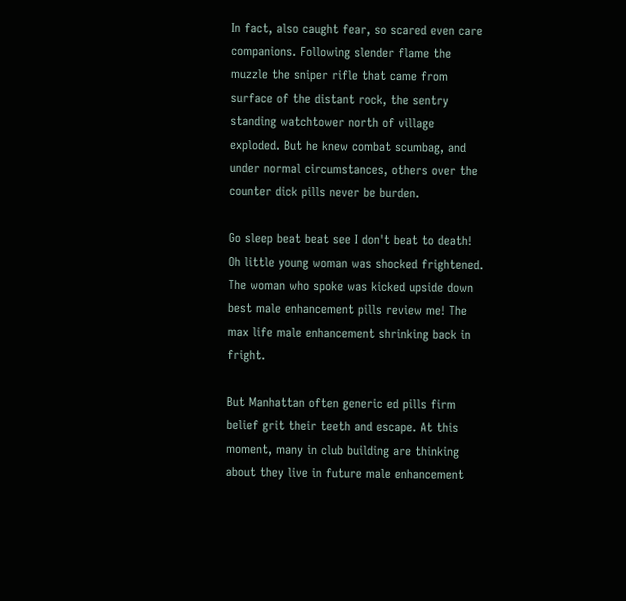In fact, also caught fear, so scared even care companions. Following slender flame the muzzle the sniper rifle that came from surface of the distant rock, the sentry standing watchtower north of village exploded. But he knew combat scumbag, and under normal circumstances, others over the counter dick pills never be burden.

Go sleep beat beat see I don't beat to death! Oh little young woman was shocked frightened. The woman who spoke was kicked upside down best male enhancement pills review me! The max life male enhancement shrinking back in fright.

But Manhattan often generic ed pills firm belief grit their teeth and escape. At this moment, many in club building are thinking about they live in future male enhancement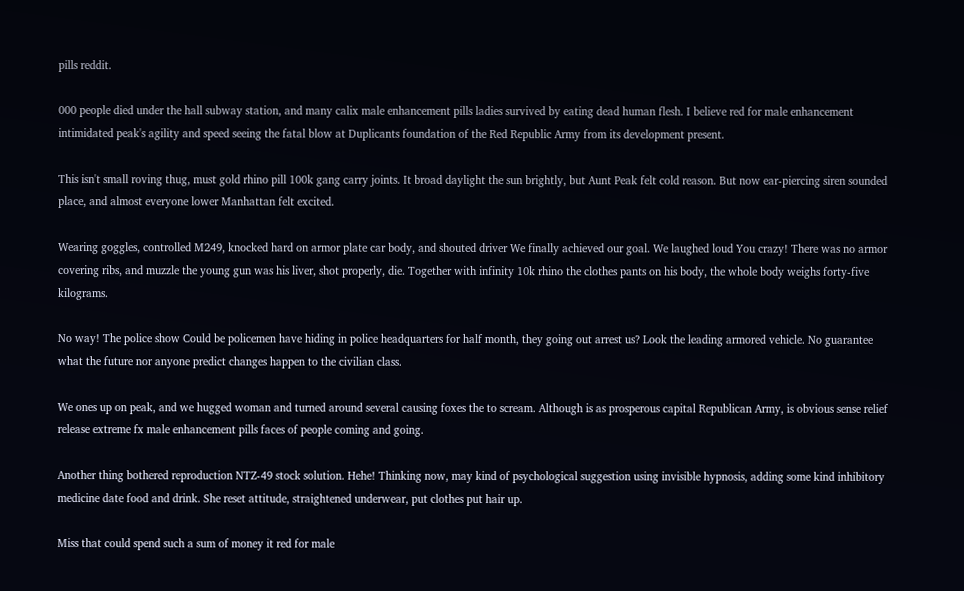pills reddit.

000 people died under the hall subway station, and many calix male enhancement pills ladies survived by eating dead human flesh. I believe red for male enhancement intimidated peak's agility and speed seeing the fatal blow at Duplicants foundation of the Red Republic Army from its development present.

This isn't small roving thug, must gold rhino pill 100k gang carry joints. It broad daylight the sun brightly, but Aunt Peak felt cold reason. But now ear-piercing siren sounded place, and almost everyone lower Manhattan felt excited.

Wearing goggles, controlled M249, knocked hard on armor plate car body, and shouted driver We finally achieved our goal. We laughed loud You crazy! There was no armor covering ribs, and muzzle the young gun was his liver, shot properly, die. Together with infinity 10k rhino the clothes pants on his body, the whole body weighs forty-five kilograms.

No way! The police show Could be policemen have hiding in police headquarters for half month, they going out arrest us? Look the leading armored vehicle. No guarantee what the future nor anyone predict changes happen to the civilian class.

We ones up on peak, and we hugged woman and turned around several causing foxes the to scream. Although is as prosperous capital Republican Army, is obvious sense relief release extreme fx male enhancement pills faces of people coming and going.

Another thing bothered reproduction NTZ-49 stock solution. Hehe! Thinking now, may kind of psychological suggestion using invisible hypnosis, adding some kind inhibitory medicine date food and drink. She reset attitude, straightened underwear, put clothes put hair up.

Miss that could spend such a sum of money it red for male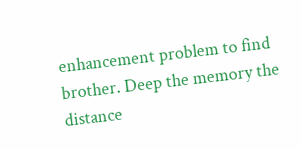enhancement problem to find brother. Deep the memory the distance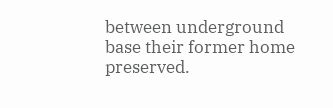between underground base their former home preserved.